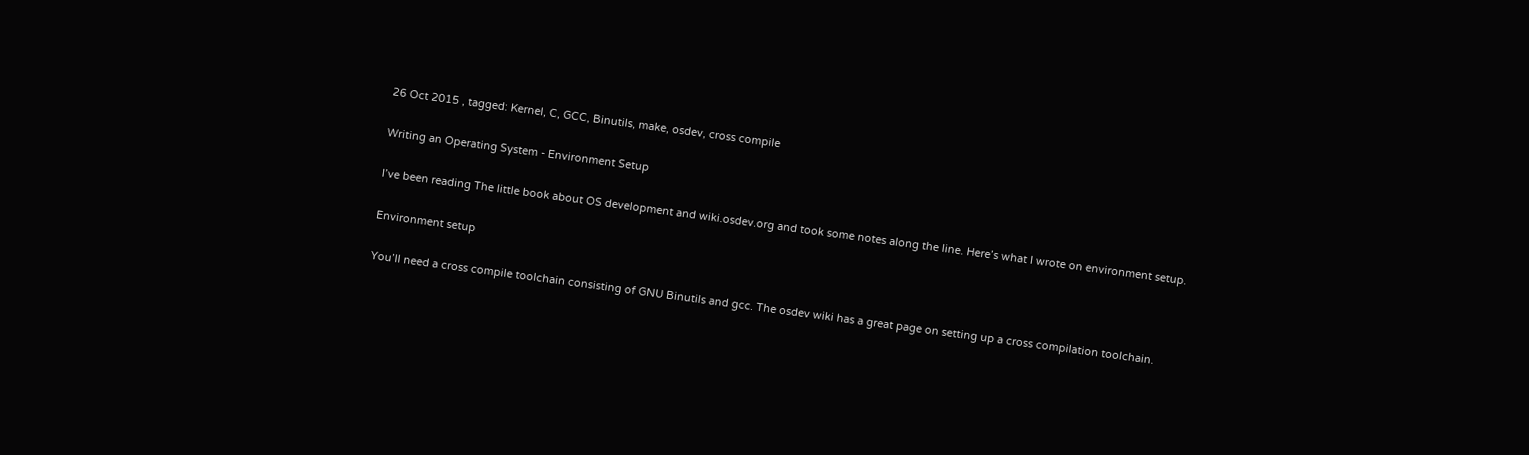26 Oct 2015 , tagged: Kernel, C, GCC, Binutils, make, osdev, cross compile

Writing an Operating System - Environment Setup

I’ve been reading The little book about OS development and wiki.osdev.org and took some notes along the line. Here’s what I wrote on environment setup.

Environment setup

You’ll need a cross compile toolchain consisting of GNU Binutils and gcc. The osdev wiki has a great page on setting up a cross compilation toolchain.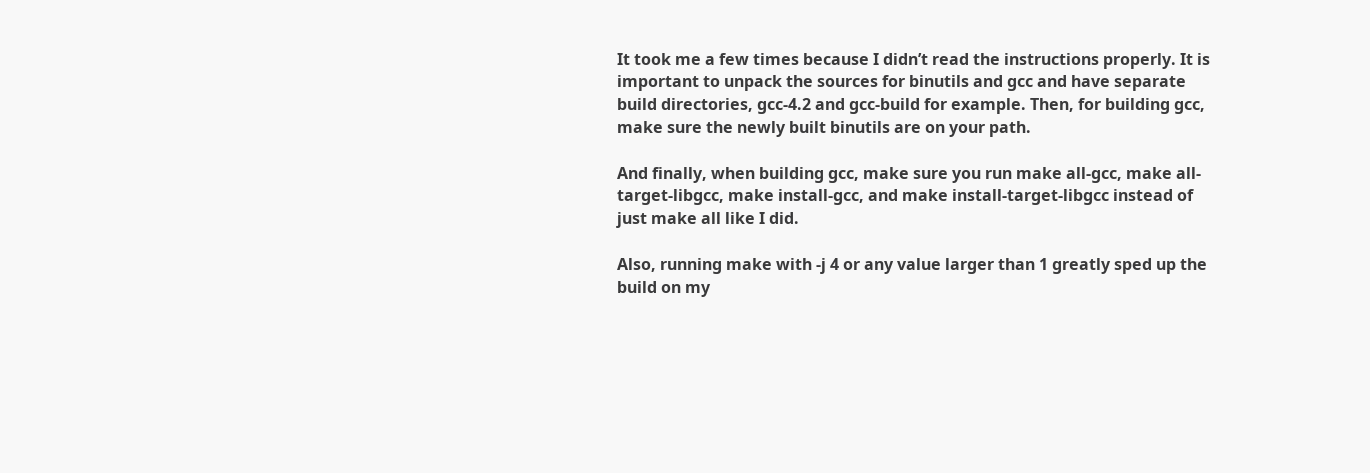It took me a few times because I didn’t read the instructions properly. It is important to unpack the sources for binutils and gcc and have separate build directories, gcc-4.2 and gcc-build for example. Then, for building gcc, make sure the newly built binutils are on your path.

And finally, when building gcc, make sure you run make all-gcc, make all-target-libgcc, make install-gcc, and make install-target-libgcc instead of just make all like I did.

Also, running make with -j 4 or any value larger than 1 greatly sped up the build on my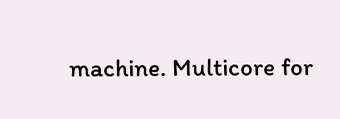machine. Multicore for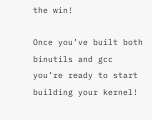the win!

Once you’ve built both binutils and gcc you’re ready to start building your kernel!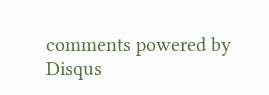comments powered by Disqus